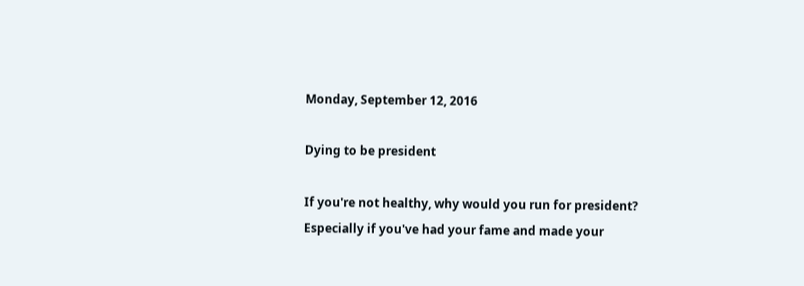Monday, September 12, 2016

Dying to be president

If you're not healthy, why would you run for president?
Especially if you've had your fame and made your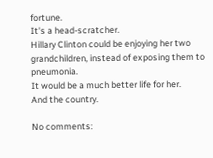fortune.
It's a head-scratcher.
Hillary Clinton could be enjoying her two grandchildren, instead of exposing them to pneumonia.
It would be a much better life for her.
And the country.

No comments: